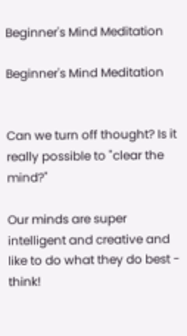Beginner's Mind Meditation

Beginner's Mind Meditation


Can we turn off thought? Is it really possible to "clear the mind?"

Our minds are super intelligent and creative and like to do what they do best - think!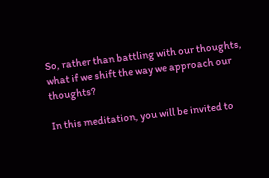So, rather than battling with our thoughts, what if we shift the way we approach our thoughts?

In this meditation, you will be invited to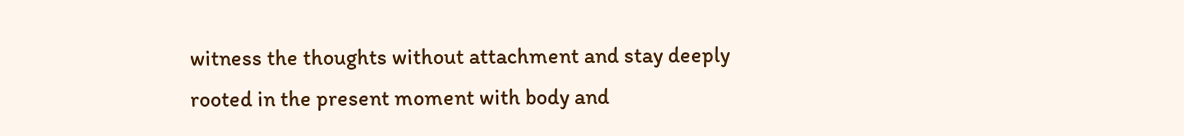witness the thoughts without attachment and stay deeply rooted in the present moment with body and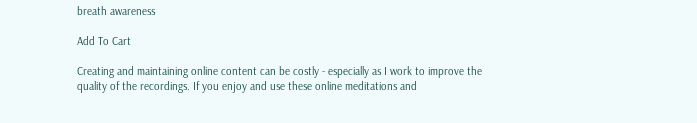breath awareness

Add To Cart

Creating and maintaining online content can be costly - especially as I work to improve the quality of the recordings. If you enjoy and use these online meditations and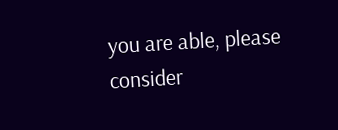you are able, please consider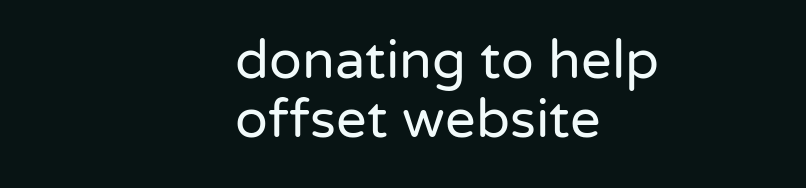donating to help offset website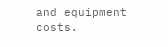and equipment costs.